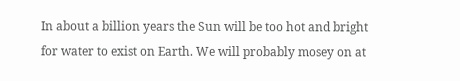In about a billion years the Sun will be too hot and bright for water to exist on Earth. We will probably mosey on at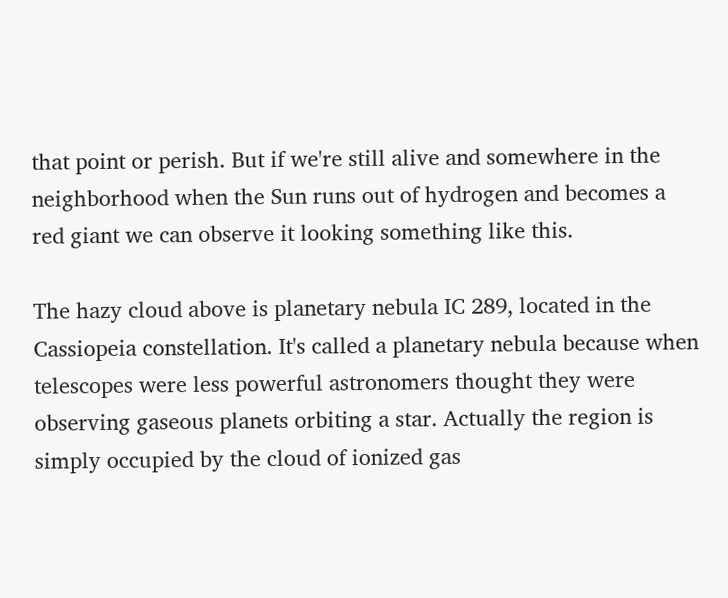that point or perish. But if we're still alive and somewhere in the neighborhood when the Sun runs out of hydrogen and becomes a red giant we can observe it looking something like this.

The hazy cloud above is planetary nebula IC 289, located in the Cassiopeia constellation. It's called a planetary nebula because when telescopes were less powerful astronomers thought they were observing gaseous planets orbiting a star. Actually the region is simply occupied by the cloud of ionized gas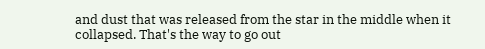and dust that was released from the star in the middle when it collapsed. That's the way to go out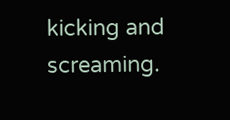kicking and screaming.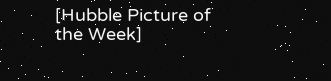[Hubble Picture of the Week]